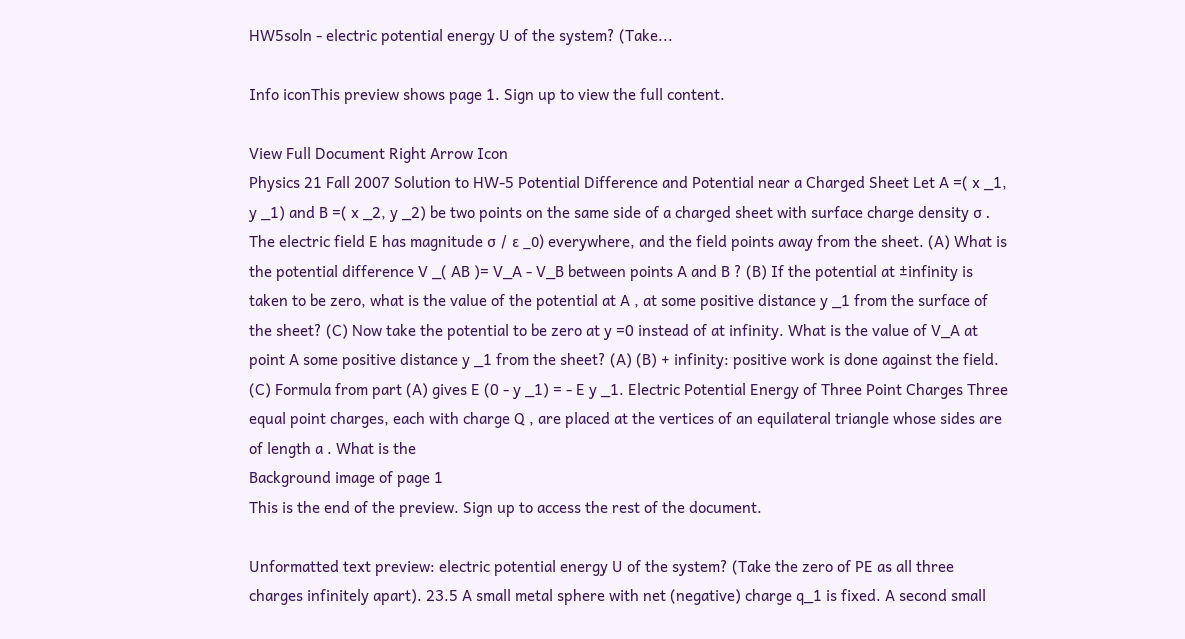HW5soln - electric potential energy U of the system? (Take...

Info iconThis preview shows page 1. Sign up to view the full content.

View Full Document Right Arrow Icon
Physics 21 Fall 2007 Solution to HW-5 Potential Difference and Potential near a Charged Sheet Let A =( x _1, y _1) and B =( x _2, y _2) be two points on the same side of a charged sheet with surface charge density σ . The electric field E has magnitude σ / ε _0) everywhere, and the field points away from the sheet. (A) What is the potential difference V _( AB )= V_A - V_B between points A and B ? (B) If the potential at ±infinity is taken to be zero, what is the value of the potential at A , at some positive distance y _1 from the surface of the sheet? (C) Now take the potential to be zero at y =0 instead of at infinity. What is the value of V_A at point A some positive distance y _1 from the sheet? (A) (B) + infinity: positive work is done against the field. (C) Formula from part (A) gives E (0 - y _1) = - E y _1. Electric Potential Energy of Three Point Charges Three equal point charges, each with charge Q , are placed at the vertices of an equilateral triangle whose sides are of length a . What is the
Background image of page 1
This is the end of the preview. Sign up to access the rest of the document.

Unformatted text preview: electric potential energy U of the system? (Take the zero of PE as all three charges infinitely apart). 23.5 A small metal sphere with net (negative) charge q_1 is fixed. A second small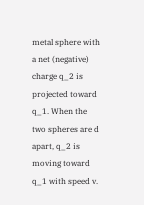metal sphere with a net (negative) charge q_2 is projected toward q_1. When the two spheres are d apart, q_2 is moving toward q_1 with speed v.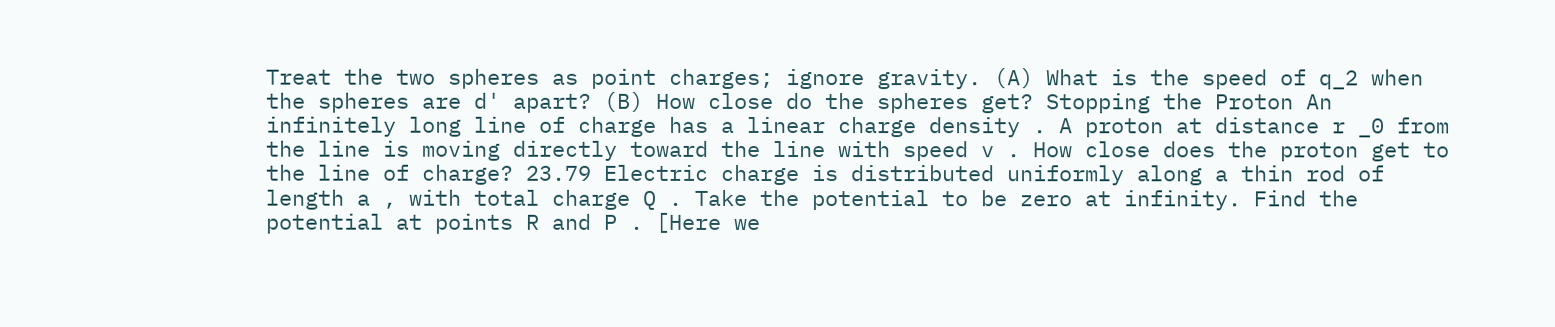Treat the two spheres as point charges; ignore gravity. (A) What is the speed of q_2 when the spheres are d' apart? (B) How close do the spheres get? Stopping the Proton An infinitely long line of charge has a linear charge density . A proton at distance r _0 from the line is moving directly toward the line with speed v . How close does the proton get to the line of charge? 23.79 Electric charge is distributed uniformly along a thin rod of length a , with total charge Q . Take the potential to be zero at infinity. Find the potential at points R and P . [Here we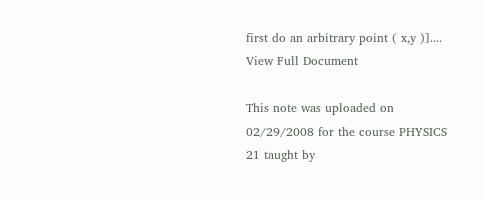first do an arbitrary point ( x,y )]....
View Full Document

This note was uploaded on 02/29/2008 for the course PHYSICS 21 taught by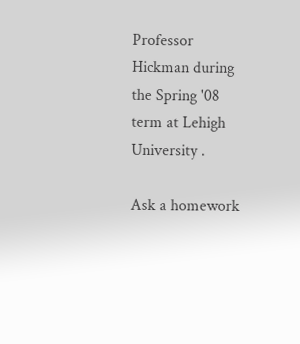Professor Hickman during the Spring '08 term at Lehigh University .

Ask a homework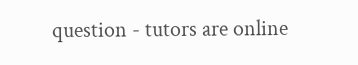question - tutors are online